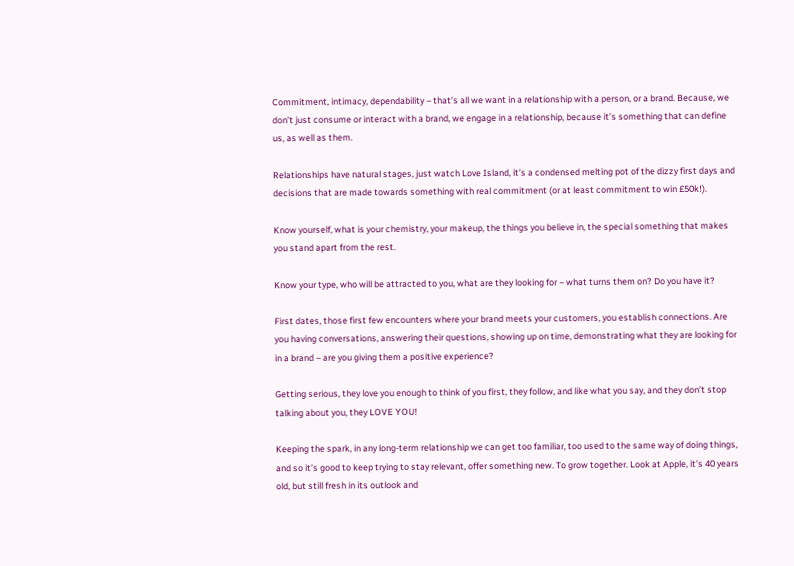Commitment, intimacy, dependability – that’s all we want in a relationship with a person, or a brand. Because, we don’t just consume or interact with a brand, we engage in a relationship, because it’s something that can define us, as well as them.

Relationships have natural stages, just watch Love Island, it’s a condensed melting pot of the dizzy first days and decisions that are made towards something with real commitment (or at least commitment to win £50k!).

Know yourself, what is your chemistry, your makeup, the things you believe in, the special something that makes you stand apart from the rest.

Know your type, who will be attracted to you, what are they looking for – what turns them on? Do you have it?

First dates, those first few encounters where your brand meets your customers, you establish connections. Are you having conversations, answering their questions, showing up on time, demonstrating what they are looking for in a brand – are you giving them a positive experience?

Getting serious, they love you enough to think of you first, they follow, and like what you say, and they don’t stop talking about you, they LOVE YOU!

Keeping the spark, in any long-term relationship we can get too familiar, too used to the same way of doing things, and so it’s good to keep trying to stay relevant, offer something new. To grow together. Look at Apple, it’s 40 years old, but still fresh in its outlook and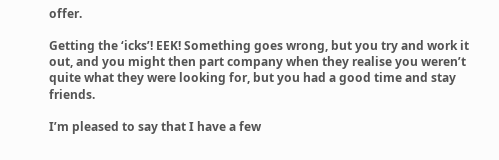offer.

Getting the ‘icks’! EEK! Something goes wrong, but you try and work it out, and you might then part company when they realise you weren’t quite what they were looking for, but you had a good time and stay friends.

I’m pleased to say that I have a few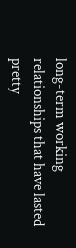long-term working relationships that have lasted pretty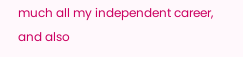much all my independent career, and also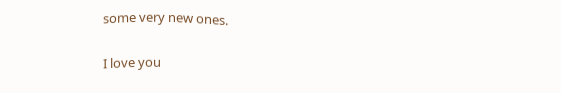some very new ones.

I love you